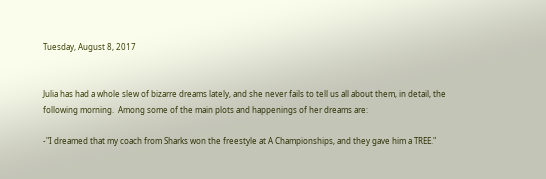Tuesday, August 8, 2017


Julia has had a whole slew of bizarre dreams lately, and she never fails to tell us all about them, in detail, the following morning.  Among some of the main plots and happenings of her dreams are:

-"I dreamed that my coach from Sharks won the freestyle at A Championships, and they gave him a TREE."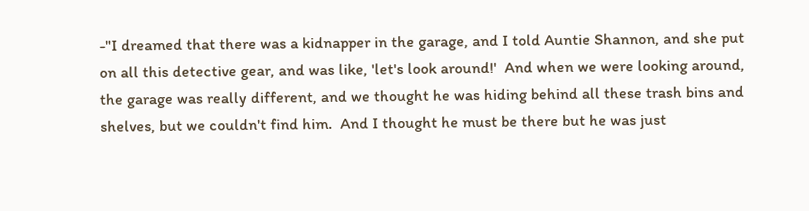-"I dreamed that there was a kidnapper in the garage, and I told Auntie Shannon, and she put on all this detective gear, and was like, 'let's look around!'  And when we were looking around, the garage was really different, and we thought he was hiding behind all these trash bins and shelves, but we couldn't find him.  And I thought he must be there but he was just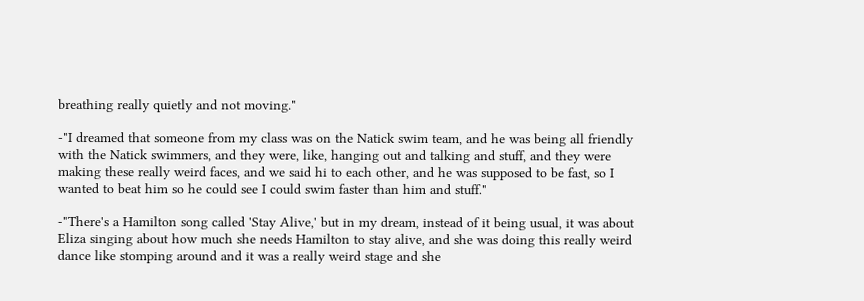breathing really quietly and not moving."

-"I dreamed that someone from my class was on the Natick swim team, and he was being all friendly with the Natick swimmers, and they were, like, hanging out and talking and stuff, and they were making these really weird faces, and we said hi to each other, and he was supposed to be fast, so I wanted to beat him so he could see I could swim faster than him and stuff."

-"There's a Hamilton song called 'Stay Alive,' but in my dream, instead of it being usual, it was about Eliza singing about how much she needs Hamilton to stay alive, and she was doing this really weird dance like stomping around and it was a really weird stage and she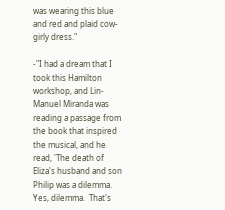was wearing this blue and red and plaid cow-girly dress."

-"I had a dream that I took this Hamilton workshop, and Lin-Manuel Miranda was reading a passage from the book that inspired the musical, and he read, 'The death of Eliza's husband and son Philip was a dilemma.  Yes, dilemma.  That's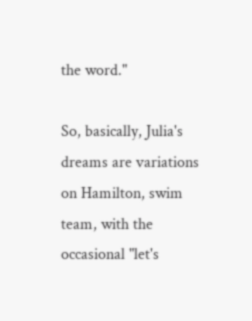the word."

So, basically, Julia's dreams are variations on Hamilton, swim team, with the occasional "let's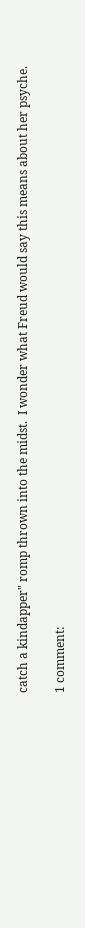catch a kindapper" romp thrown into the midst.  I wonder what Freud would say this means about her psyche.

1 comment: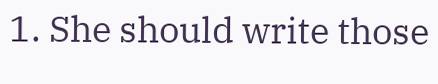1. She should write those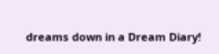dreams down in a Dream Diary!